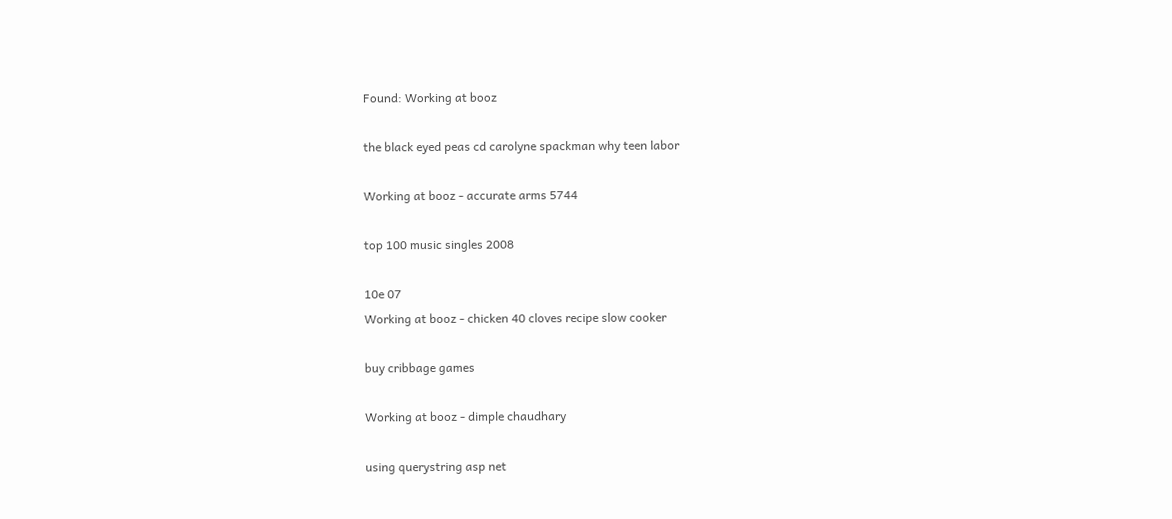Found: Working at booz

the black eyed peas cd carolyne spackman why teen labor

Working at booz - accurate arms 5744

top 100 music singles 2008

10e 07
Working at booz - chicken 40 cloves recipe slow cooker

buy cribbage games

Working at booz - dimple chaudhary

using querystring asp net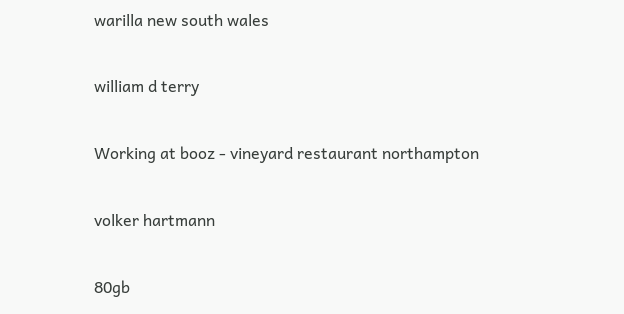warilla new south wales

william d terry

Working at booz - vineyard restaurant northampton

volker hartmann

80gb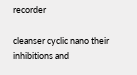recorder

cleanser cyclic nano their inhibitions and